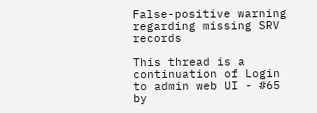False-positive warning regarding missing SRV records

This thread is a continuation of Login to admin web UI - #65 by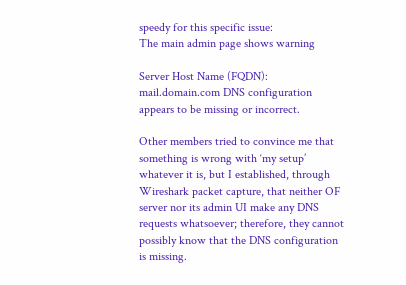speedy for this specific issue:
The main admin page shows warning

Server Host Name (FQDN): mail.domain.com DNS configuration appears to be missing or incorrect.

Other members tried to convince me that something is wrong with ‘my setup’ whatever it is, but I established, through Wireshark packet capture, that neither OF server nor its admin UI make any DNS requests whatsoever; therefore, they cannot possibly know that the DNS configuration is missing.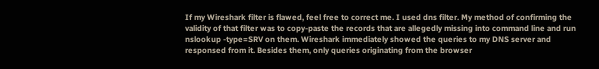If my Wireshark filter is flawed, feel free to correct me. I used dns filter. My method of confirming the validity of that filter was to copy-paste the records that are allegedly missing into command line and run nslookup -type=SRV on them. Wireshark immediately showed the queries to my DNS server and responsed from it. Besides them, only queries originating from the browser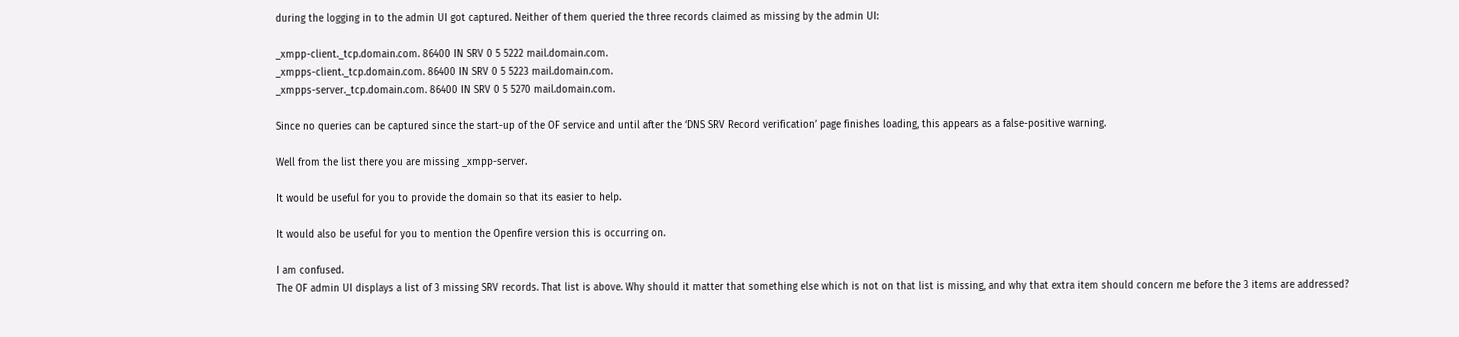during the logging in to the admin UI got captured. Neither of them queried the three records claimed as missing by the admin UI:

_xmpp-client._tcp.domain.com. 86400 IN SRV 0 5 5222 mail.domain.com.
_xmpps-client._tcp.domain.com. 86400 IN SRV 0 5 5223 mail.domain.com.
_xmpps-server._tcp.domain.com. 86400 IN SRV 0 5 5270 mail.domain.com.

Since no queries can be captured since the start-up of the OF service and until after the ‘DNS SRV Record verification’ page finishes loading, this appears as a false-positive warning.

Well from the list there you are missing _xmpp-server.

It would be useful for you to provide the domain so that its easier to help.

It would also be useful for you to mention the Openfire version this is occurring on.

I am confused.
The OF admin UI displays a list of 3 missing SRV records. That list is above. Why should it matter that something else which is not on that list is missing, and why that extra item should concern me before the 3 items are addressed?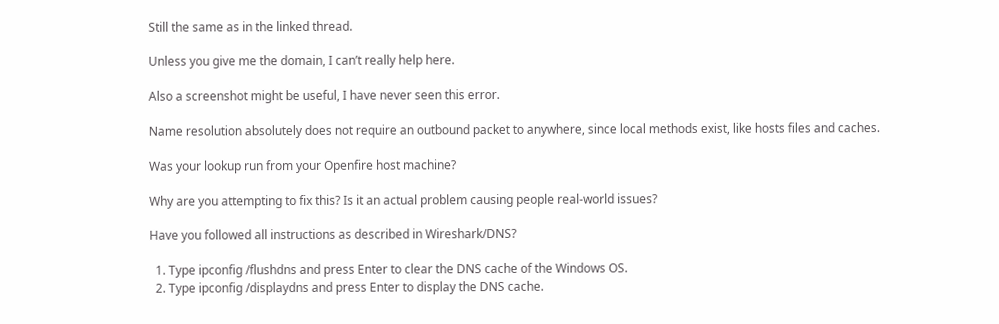Still the same as in the linked thread.

Unless you give me the domain, I can’t really help here.

Also a screenshot might be useful, I have never seen this error.

Name resolution absolutely does not require an outbound packet to anywhere, since local methods exist, like hosts files and caches.

Was your lookup run from your Openfire host machine?

Why are you attempting to fix this? Is it an actual problem causing people real-world issues?

Have you followed all instructions as described in Wireshark/DNS?

  1. Type ipconfig /flushdns and press Enter to clear the DNS cache of the Windows OS.
  2. Type ipconfig /displaydns and press Enter to display the DNS cache.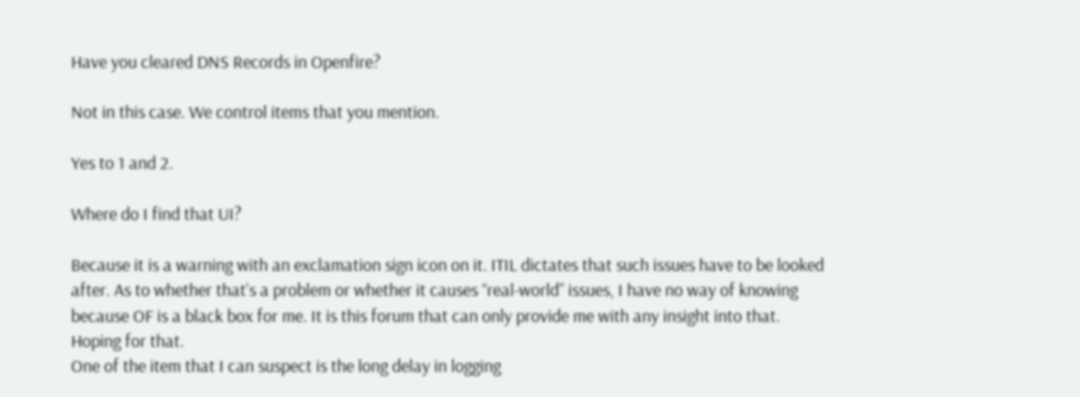Have you cleared DNS Records in Openfire?

Not in this case. We control items that you mention.

Yes to 1 and 2.

Where do I find that UI?

Because it is a warning with an exclamation sign icon on it. ITIL dictates that such issues have to be looked after. As to whether that’s a problem or whether it causes “real-world” issues, I have no way of knowing because OF is a black box for me. It is this forum that can only provide me with any insight into that. Hoping for that.
One of the item that I can suspect is the long delay in logging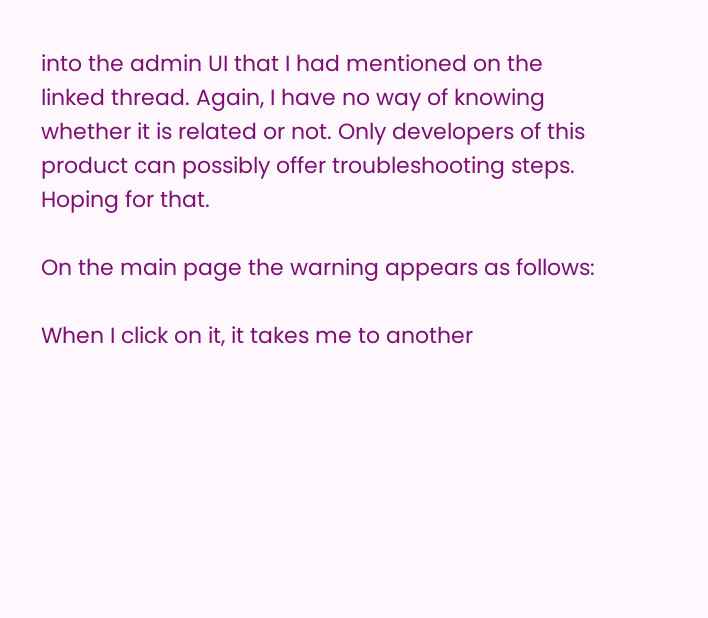into the admin UI that I had mentioned on the linked thread. Again, I have no way of knowing whether it is related or not. Only developers of this product can possibly offer troubleshooting steps. Hoping for that.

On the main page the warning appears as follows:

When I click on it, it takes me to another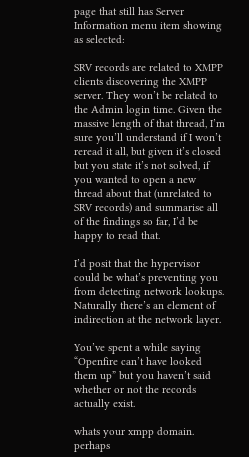page that still has Server Information menu item showing as selected:

SRV records are related to XMPP clients discovering the XMPP server. They won’t be related to the Admin login time. Given the massive length of that thread, I’m sure you’ll understand if I won’t reread it all, but given it’s closed but you state it’s not solved, if you wanted to open a new thread about that (unrelated to SRV records) and summarise all of the findings so far, I’d be happy to read that.

I’d posit that the hypervisor could be what’s preventing you from detecting network lookups. Naturally there’s an element of indirection at the network layer.

You’ve spent a while saying “Openfire can’t have looked them up” but you haven’t said whether or not the records actually exist.

whats your xmpp domain. perhaps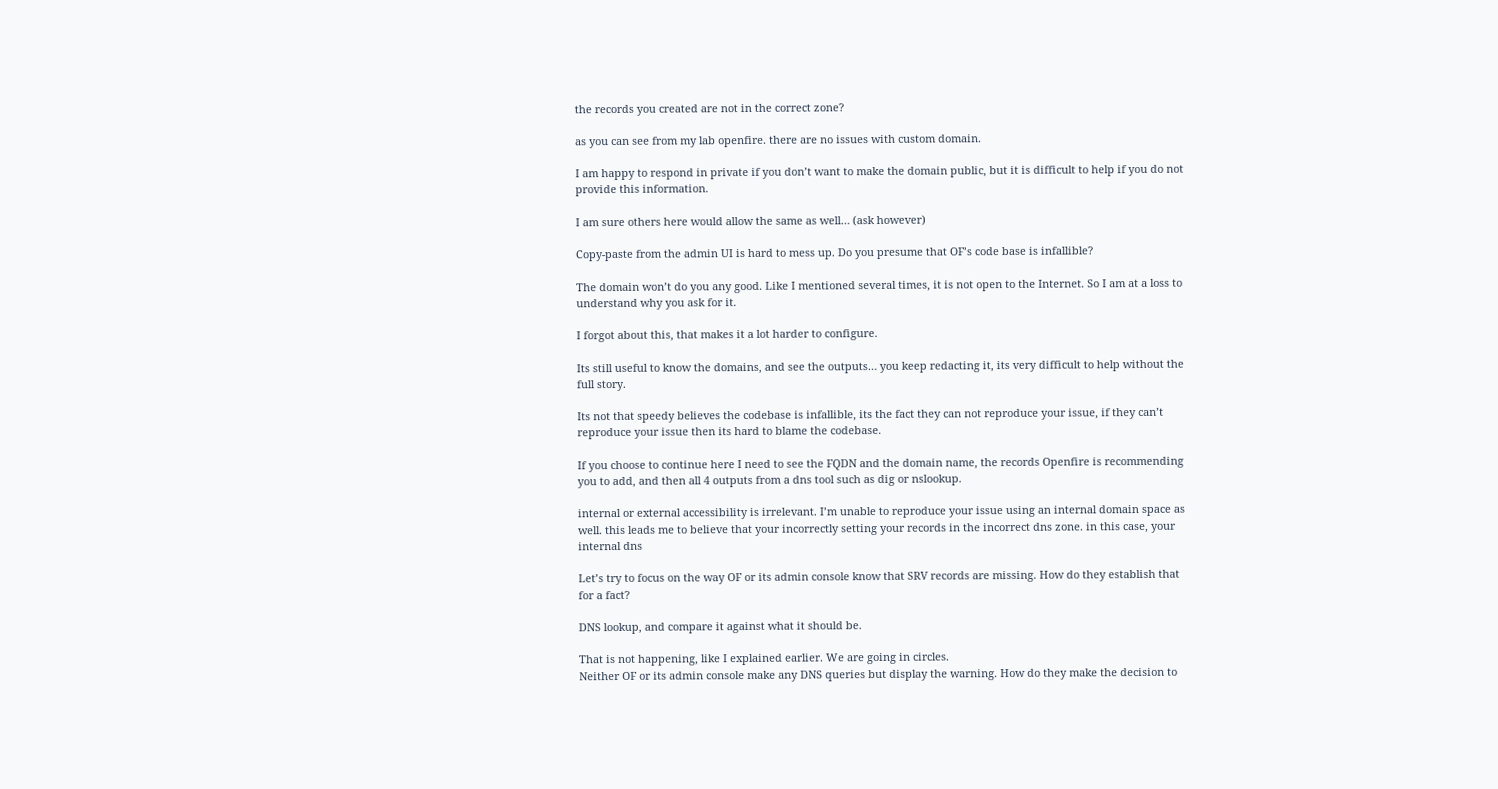the records you created are not in the correct zone?

as you can see from my lab openfire. there are no issues with custom domain.

I am happy to respond in private if you don’t want to make the domain public, but it is difficult to help if you do not provide this information.

I am sure others here would allow the same as well… (ask however)

Copy-paste from the admin UI is hard to mess up. Do you presume that OF’s code base is infallible?

The domain won’t do you any good. Like I mentioned several times, it is not open to the Internet. So I am at a loss to understand why you ask for it.

I forgot about this, that makes it a lot harder to configure.

Its still useful to know the domains, and see the outputs… you keep redacting it, its very difficult to help without the full story.

Its not that speedy believes the codebase is infallible, its the fact they can not reproduce your issue, if they can’t reproduce your issue then its hard to blame the codebase.

If you choose to continue here I need to see the FQDN and the domain name, the records Openfire is recommending you to add, and then all 4 outputs from a dns tool such as dig or nslookup.

internal or external accessibility is irrelevant. I’m unable to reproduce your issue using an internal domain space as well. this leads me to believe that your incorrectly setting your records in the incorrect dns zone. in this case, your internal dns

Let’s try to focus on the way OF or its admin console know that SRV records are missing. How do they establish that for a fact?

DNS lookup, and compare it against what it should be.

That is not happening, like I explained earlier. We are going in circles.
Neither OF or its admin console make any DNS queries but display the warning. How do they make the decision to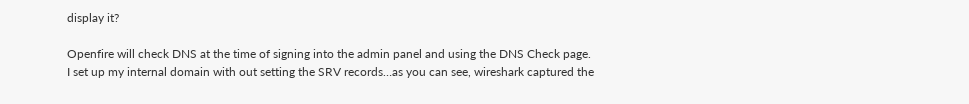display it?

Openfire will check DNS at the time of signing into the admin panel and using the DNS Check page.
I set up my internal domain with out setting the SRV records…as you can see, wireshark captured the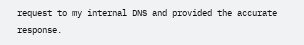request to my internal DNS and provided the accurate response.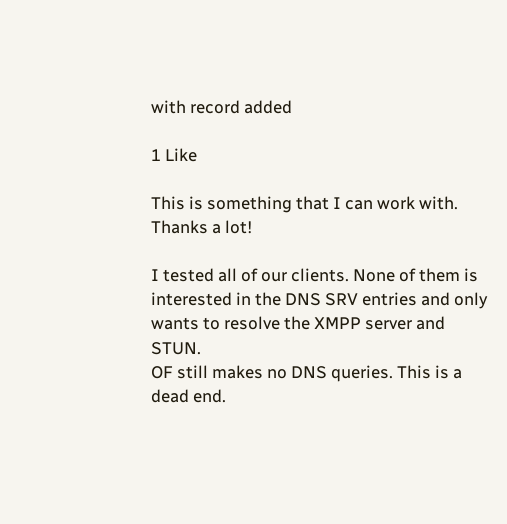with record added

1 Like

This is something that I can work with.
Thanks a lot!

I tested all of our clients. None of them is interested in the DNS SRV entries and only wants to resolve the XMPP server and STUN.
OF still makes no DNS queries. This is a dead end.